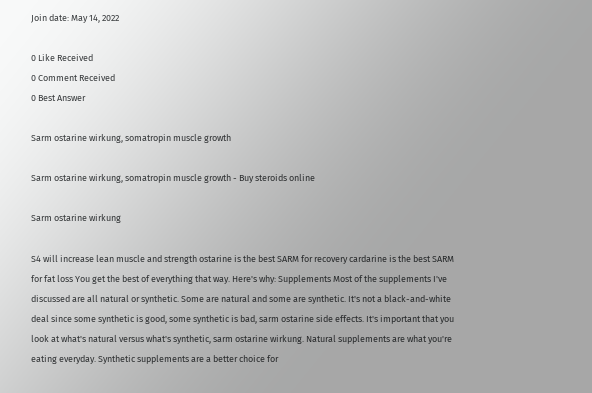Join date: May 14, 2022

0 Like Received
0 Comment Received
0 Best Answer

Sarm ostarine wirkung, somatropin muscle growth

Sarm ostarine wirkung, somatropin muscle growth - Buy steroids online

Sarm ostarine wirkung

S4 will increase lean muscle and strength ostarine is the best SARM for recovery cardarine is the best SARM for fat loss You get the best of everything that way. Here's why: Supplements Most of the supplements I've discussed are all natural or synthetic. Some are natural and some are synthetic. It's not a black-and-white deal since some synthetic is good, some synthetic is bad, sarm ostarine side effects. It's important that you look at what's natural versus what's synthetic, sarm ostarine wirkung. Natural supplements are what you're eating everyday. Synthetic supplements are a better choice for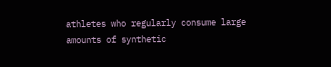athletes who regularly consume large amounts of synthetic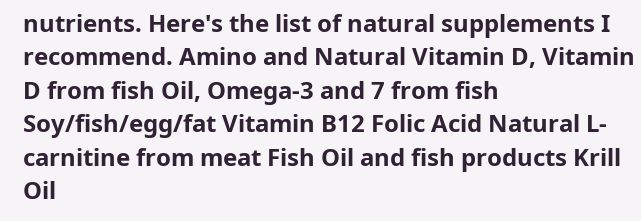nutrients. Here's the list of natural supplements I recommend. Amino and Natural Vitamin D, Vitamin D from fish Oil, Omega-3 and 7 from fish Soy/fish/egg/fat Vitamin B12 Folic Acid Natural L-carnitine from meat Fish Oil and fish products Krill Oil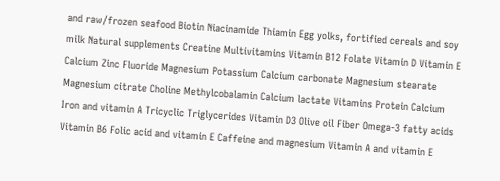and raw/frozen seafood Biotin Niacinamide Thiamin Egg yolks, fortified cereals and soy milk Natural supplements Creatine Multivitamins Vitamin B12 Folate Vitamin D Vitamin E Calcium Zinc Fluoride Magnesium Potassium Calcium carbonate Magnesium stearate Magnesium citrate Choline Methylcobalamin Calcium lactate Vitamins Protein Calcium Iron and vitamin A Tricyclic Triglycerides Vitamin D3 Olive oil Fiber Omega-3 fatty acids Vitamin B6 Folic acid and vitamin E Caffeine and magnesium Vitamin A and vitamin E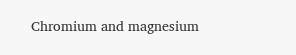Chromium and magnesium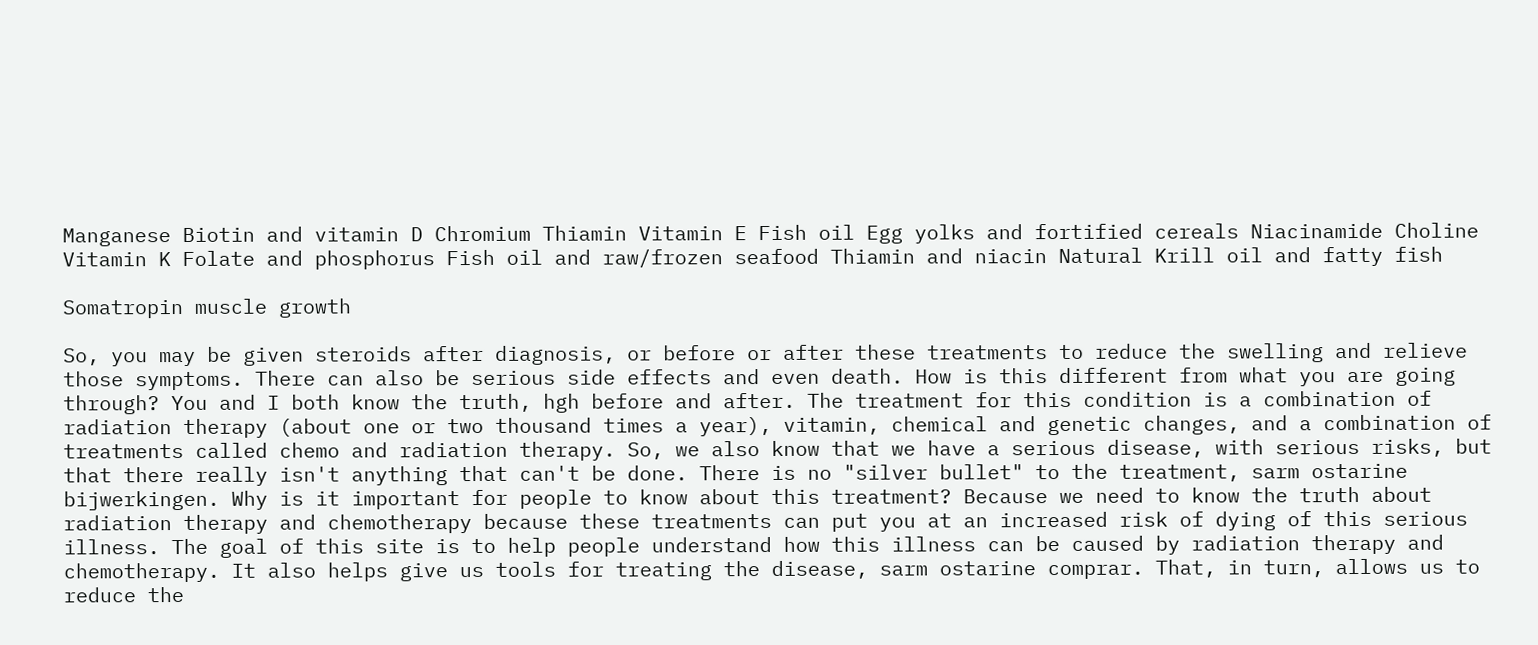Manganese Biotin and vitamin D Chromium Thiamin Vitamin E Fish oil Egg yolks and fortified cereals Niacinamide Choline Vitamin K Folate and phosphorus Fish oil and raw/frozen seafood Thiamin and niacin Natural Krill oil and fatty fish

Somatropin muscle growth

So, you may be given steroids after diagnosis, or before or after these treatments to reduce the swelling and relieve those symptoms. There can also be serious side effects and even death. How is this different from what you are going through? You and I both know the truth, hgh before and after. The treatment for this condition is a combination of radiation therapy (about one or two thousand times a year), vitamin, chemical and genetic changes, and a combination of treatments called chemo and radiation therapy. So, we also know that we have a serious disease, with serious risks, but that there really isn't anything that can't be done. There is no "silver bullet" to the treatment, sarm ostarine bijwerkingen. Why is it important for people to know about this treatment? Because we need to know the truth about radiation therapy and chemotherapy because these treatments can put you at an increased risk of dying of this serious illness. The goal of this site is to help people understand how this illness can be caused by radiation therapy and chemotherapy. It also helps give us tools for treating the disease, sarm ostarine comprar. That, in turn, allows us to reduce the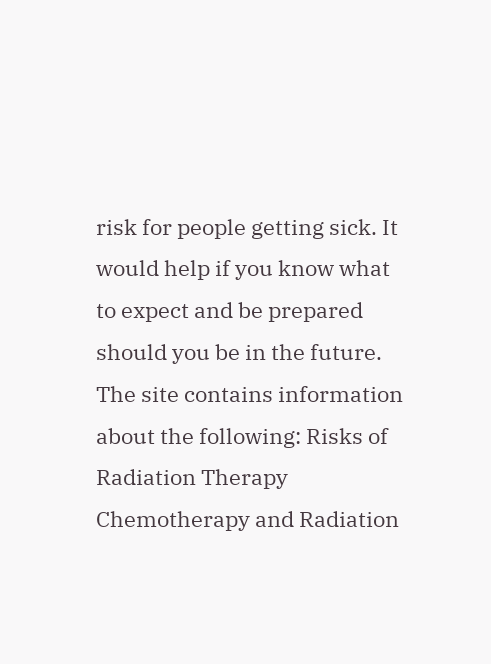risk for people getting sick. It would help if you know what to expect and be prepared should you be in the future. The site contains information about the following: Risks of Radiation Therapy Chemotherapy and Radiation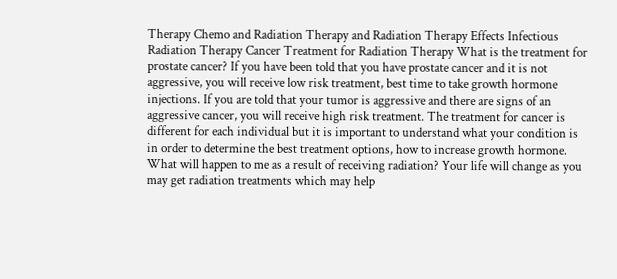Therapy Chemo and Radiation Therapy and Radiation Therapy Effects Infectious Radiation Therapy Cancer Treatment for Radiation Therapy What is the treatment for prostate cancer? If you have been told that you have prostate cancer and it is not aggressive, you will receive low risk treatment, best time to take growth hormone injections. If you are told that your tumor is aggressive and there are signs of an aggressive cancer, you will receive high risk treatment. The treatment for cancer is different for each individual but it is important to understand what your condition is in order to determine the best treatment options, how to increase growth hormone. What will happen to me as a result of receiving radiation? Your life will change as you may get radiation treatments which may help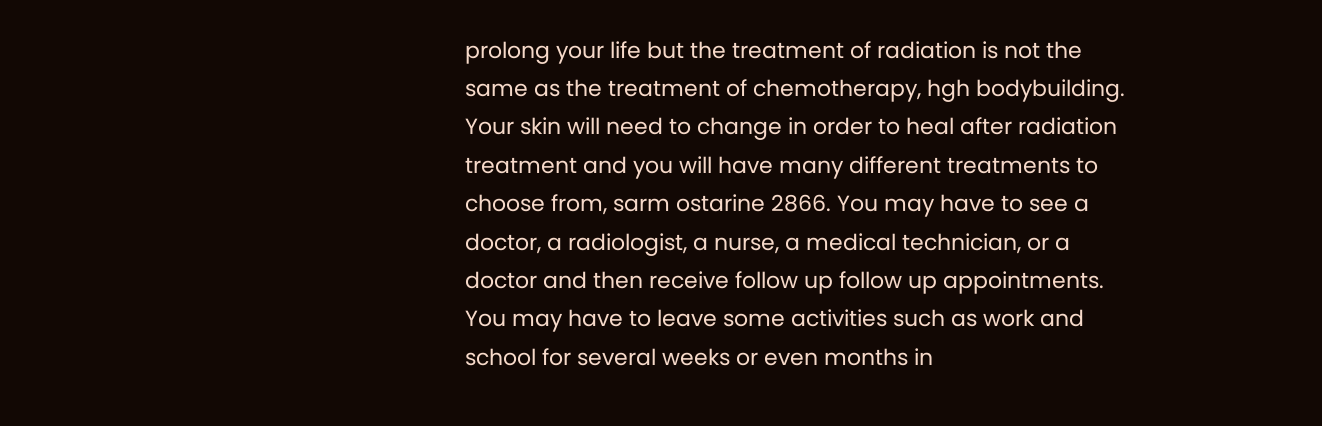prolong your life but the treatment of radiation is not the same as the treatment of chemotherapy, hgh bodybuilding. Your skin will need to change in order to heal after radiation treatment and you will have many different treatments to choose from, sarm ostarine 2866. You may have to see a doctor, a radiologist, a nurse, a medical technician, or a doctor and then receive follow up follow up appointments. You may have to leave some activities such as work and school for several weeks or even months in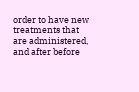order to have new treatments that are administered, and after before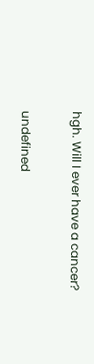hgh. Will I ever have a cancer?

undefined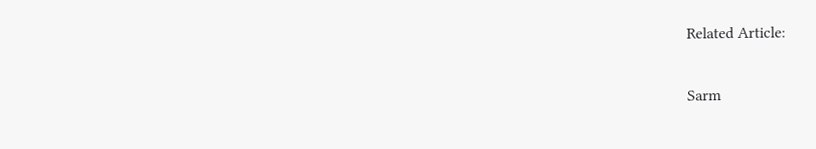Related Article:


Sarm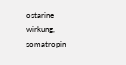ostarine wirkung, somatropin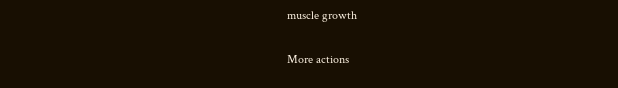muscle growth

More actions